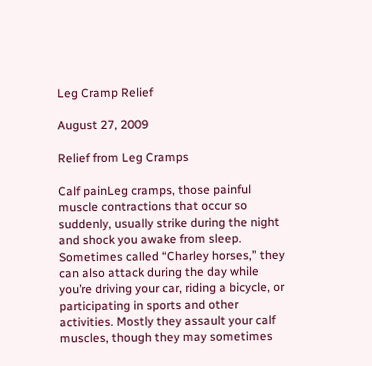Leg Cramp Relief

August 27, 2009

Relief from Leg Cramps

Calf painLeg cramps, those painful muscle contractions that occur so suddenly, usually strike during the night and shock you awake from sleep. Sometimes called “Charley horses,” they can also attack during the day while you’re driving your car, riding a bicycle, or participating in sports and other activities. Mostly they assault your calf muscles, though they may sometimes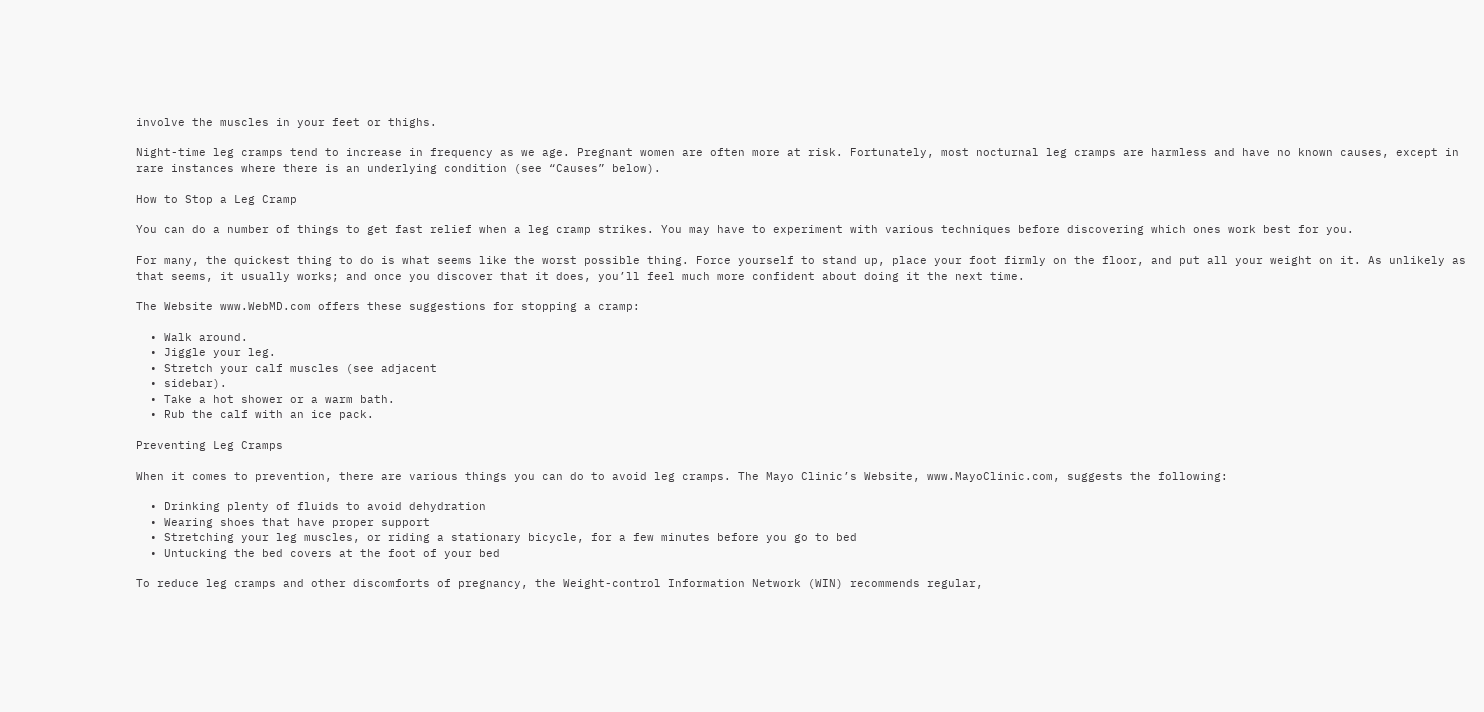involve the muscles in your feet or thighs.

Night-time leg cramps tend to increase in frequency as we age. Pregnant women are often more at risk. Fortunately, most nocturnal leg cramps are harmless and have no known causes, except in rare instances where there is an underlying condition (see “Causes” below).

How to Stop a Leg Cramp

You can do a number of things to get fast relief when a leg cramp strikes. You may have to experiment with various techniques before discovering which ones work best for you.

For many, the quickest thing to do is what seems like the worst possible thing. Force yourself to stand up, place your foot firmly on the floor, and put all your weight on it. As unlikely as that seems, it usually works; and once you discover that it does, you’ll feel much more confident about doing it the next time.

The Website www.WebMD.com offers these suggestions for stopping a cramp:

  • Walk around.
  • Jiggle your leg.
  • Stretch your calf muscles (see adjacent
  • sidebar).
  • Take a hot shower or a warm bath.
  • Rub the calf with an ice pack.

Preventing Leg Cramps

When it comes to prevention, there are various things you can do to avoid leg cramps. The Mayo Clinic’s Website, www.MayoClinic.com, suggests the following:

  • Drinking plenty of fluids to avoid dehydration
  • Wearing shoes that have proper support
  • Stretching your leg muscles, or riding a stationary bicycle, for a few minutes before you go to bed
  • Untucking the bed covers at the foot of your bed

To reduce leg cramps and other discomforts of pregnancy, the Weight-control Information Network (WIN) recommends regular,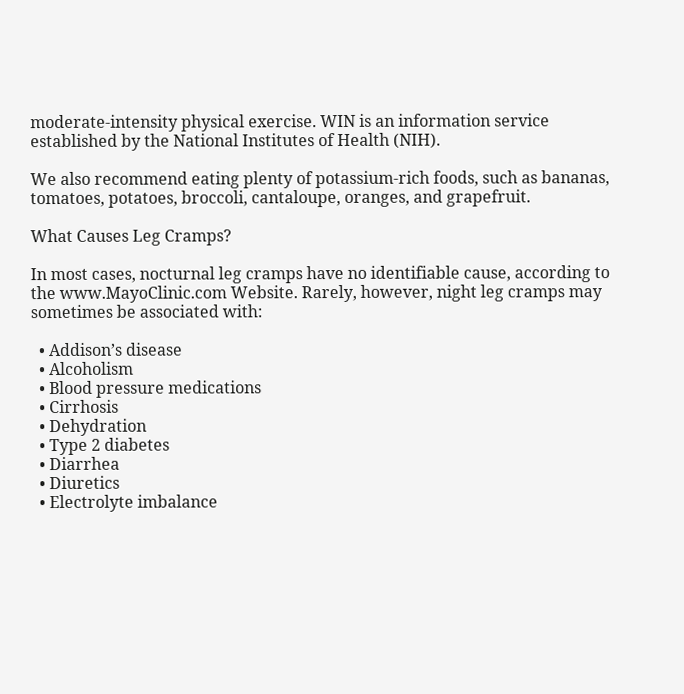moderate-intensity physical exercise. WIN is an information service established by the National Institutes of Health (NIH).

We also recommend eating plenty of potassium-rich foods, such as bananas, tomatoes, potatoes, broccoli, cantaloupe, oranges, and grapefruit.

What Causes Leg Cramps?

In most cases, nocturnal leg cramps have no identifiable cause, according to the www.MayoClinic.com Website. Rarely, however, night leg cramps may sometimes be associated with:

  • Addison’s disease
  • Alcoholism
  • Blood pressure medications
  • Cirrhosis
  • Dehydration
  • Type 2 diabetes
  • Diarrhea
  • Diuretics
  • Electrolyte imbalance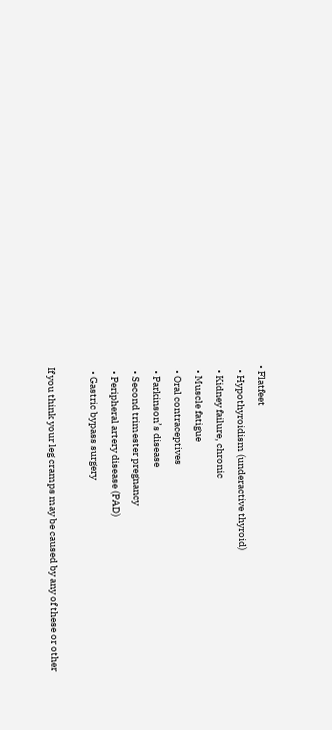• Flatfeet
  • Hypothyroidism (underactive thyroid)
  • Kidney failure, chronic
  • Muscle fatigue
  • Oral contraceptives
  • Parkinson’s disease
  • Second trimester pregnancy
  • Peripheral artery disease (PAD)
  • Gastric bypass surgery

If you think your leg cramps may be caused by any of these or other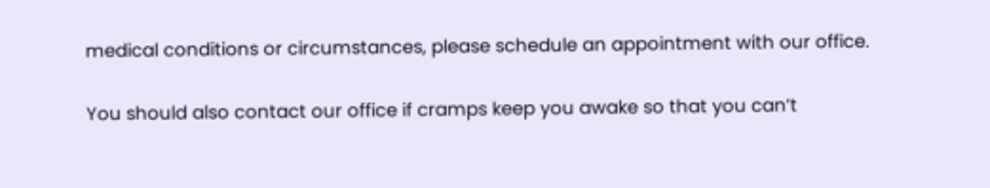medical conditions or circumstances, please schedule an appointment with our office.

You should also contact our office if cramps keep you awake so that you can’t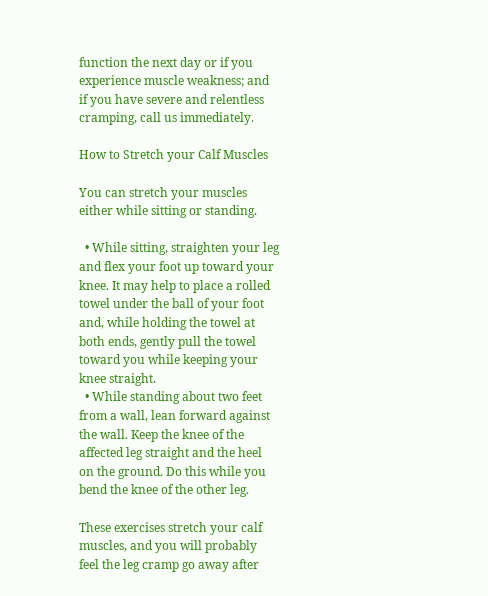function the next day or if you experience muscle weakness; and if you have severe and relentless cramping, call us immediately.

How to Stretch your Calf Muscles

You can stretch your muscles either while sitting or standing.

  • While sitting, straighten your leg and flex your foot up toward your knee. It may help to place a rolled towel under the ball of your foot and, while holding the towel at both ends, gently pull the towel toward you while keeping your knee straight.
  • While standing about two feet from a wall, lean forward against the wall. Keep the knee of the affected leg straight and the heel on the ground. Do this while you bend the knee of the other leg.

These exercises stretch your calf muscles, and you will probably feel the leg cramp go away after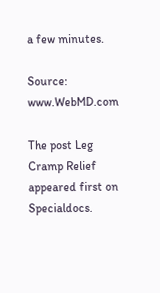a few minutes.

Source: www.WebMD.com

The post Leg Cramp Relief appeared first on Specialdocs.